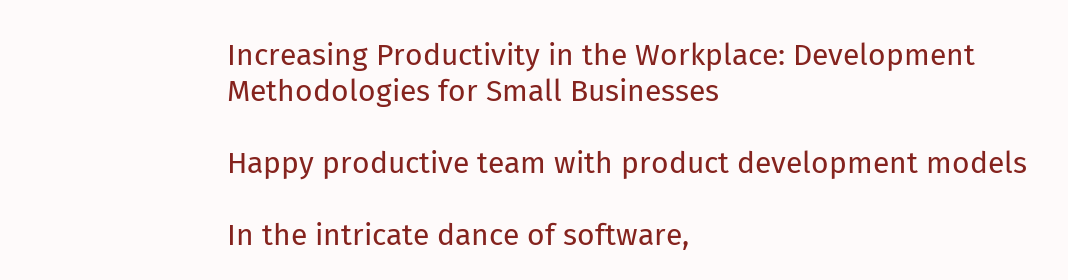Increasing Productivity in the Workplace: Development Methodologies for Small Businesses

Happy productive team with product development models

In the intricate dance of software,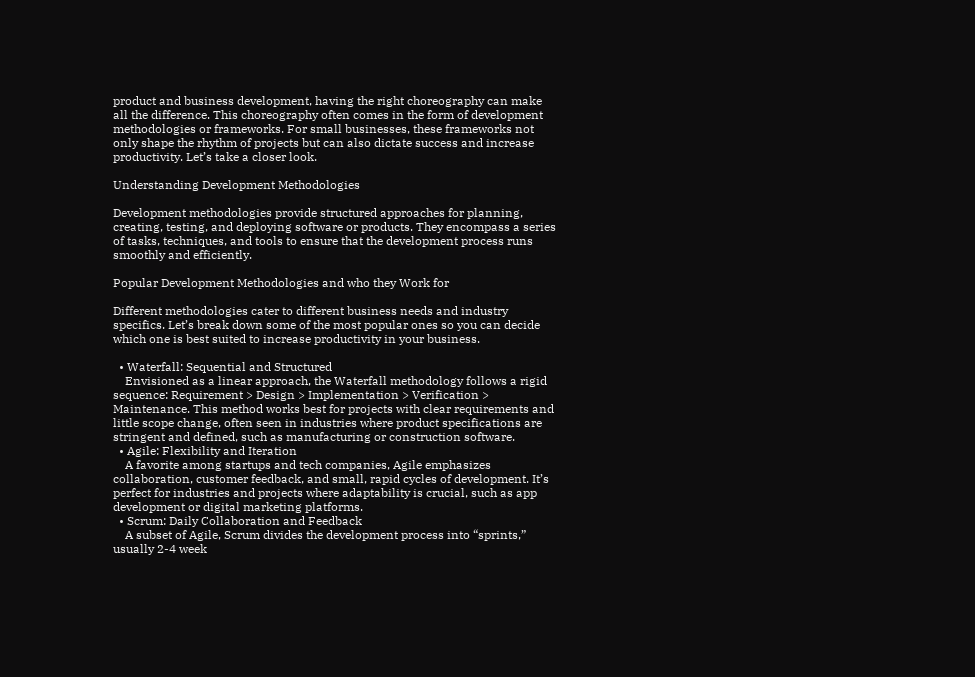product and business development, having the right choreography can make all the difference. This choreography often comes in the form of development methodologies or frameworks. For small businesses, these frameworks not only shape the rhythm of projects but can also dictate success and increase productivity. Let’s take a closer look.

Understanding Development Methodologies

Development methodologies provide structured approaches for planning, creating, testing, and deploying software or products. They encompass a series of tasks, techniques, and tools to ensure that the development process runs smoothly and efficiently.

Popular Development Methodologies and who they Work for

Different methodologies cater to different business needs and industry specifics. Let’s break down some of the most popular ones so you can decide which one is best suited to increase productivity in your business.

  • Waterfall: Sequential and Structured
    Envisioned as a linear approach, the Waterfall methodology follows a rigid sequence: Requirement > Design > Implementation > Verification > Maintenance. This method works best for projects with clear requirements and little scope change, often seen in industries where product specifications are stringent and defined, such as manufacturing or construction software.
  • Agile: Flexibility and Iteration
    A favorite among startups and tech companies, Agile emphasizes collaboration, customer feedback, and small, rapid cycles of development. It’s perfect for industries and projects where adaptability is crucial, such as app development or digital marketing platforms.
  • Scrum: Daily Collaboration and Feedback
    A subset of Agile, Scrum divides the development process into “sprints,” usually 2-4 week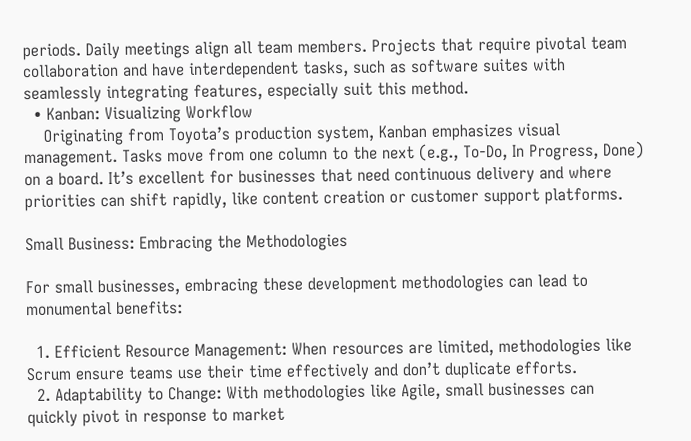periods. Daily meetings align all team members. Projects that require pivotal team collaboration and have interdependent tasks, such as software suites with seamlessly integrating features, especially suit this method.
  • Kanban: Visualizing Workflow
    Originating from Toyota’s production system, Kanban emphasizes visual management. Tasks move from one column to the next (e.g., To-Do, In Progress, Done) on a board. It’s excellent for businesses that need continuous delivery and where priorities can shift rapidly, like content creation or customer support platforms.

Small Business: Embracing the Methodologies

For small businesses, embracing these development methodologies can lead to monumental benefits:

  1. Efficient Resource Management: When resources are limited, methodologies like Scrum ensure teams use their time effectively and don’t duplicate efforts.
  2. Adaptability to Change: With methodologies like Agile, small businesses can quickly pivot in response to market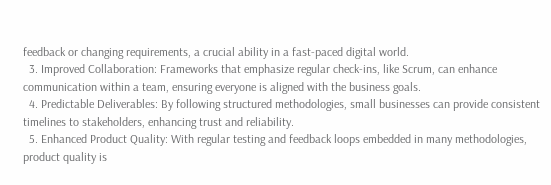feedback or changing requirements, a crucial ability in a fast-paced digital world.
  3. Improved Collaboration: Frameworks that emphasize regular check-ins, like Scrum, can enhance communication within a team, ensuring everyone is aligned with the business goals.
  4. Predictable Deliverables: By following structured methodologies, small businesses can provide consistent timelines to stakeholders, enhancing trust and reliability.
  5. Enhanced Product Quality: With regular testing and feedback loops embedded in many methodologies, product quality is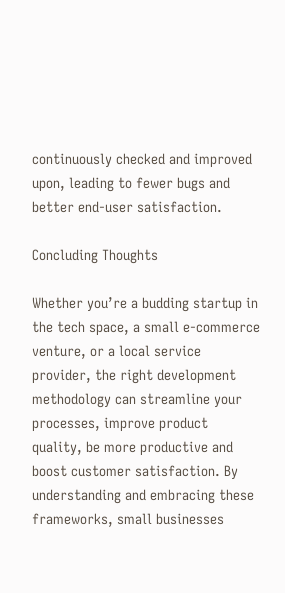continuously checked and improved upon, leading to fewer bugs and better end-user satisfaction.

Concluding Thoughts

Whether you’re a budding startup in the tech space, a small e-commerce venture, or a local service provider, the right development methodology can streamline your processes, improve product quality, be more productive and boost customer satisfaction. By understanding and embracing these frameworks, small businesses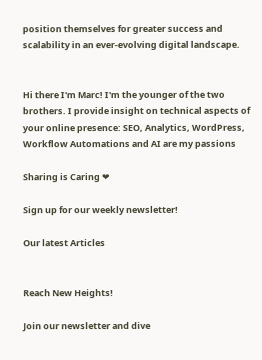position themselves for greater success and scalability in an ever-evolving digital landscape.


Hi there I'm Marc! I'm the younger of the two brothers. I provide insight on technical aspects of your online presence: SEO, Analytics, WordPress, Workflow Automations and AI are my passions

Sharing is Caring ❤

Sign up for our weekly newsletter!

Our latest Articles


Reach New Heights!

Join our newsletter and dive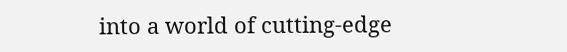into a world of cutting-edge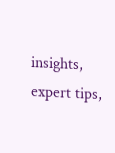insights, expert tips,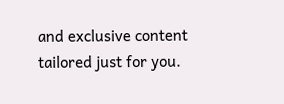and exclusive content tailored just for you.